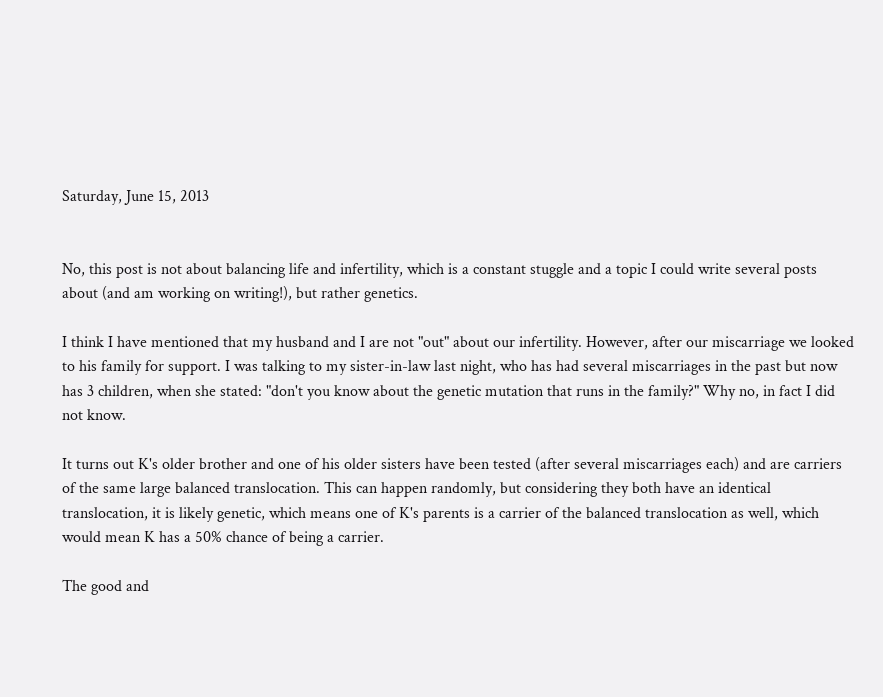Saturday, June 15, 2013


No, this post is not about balancing life and infertility, which is a constant stuggle and a topic I could write several posts about (and am working on writing!), but rather genetics.

I think I have mentioned that my husband and I are not "out" about our infertility. However, after our miscarriage we looked to his family for support. I was talking to my sister-in-law last night, who has had several miscarriages in the past but now has 3 children, when she stated: "don't you know about the genetic mutation that runs in the family?" Why no, in fact I did not know.

It turns out K's older brother and one of his older sisters have been tested (after several miscarriages each) and are carriers of the same large balanced translocation. This can happen randomly, but considering they both have an identical translocation, it is likely genetic, which means one of K's parents is a carrier of the balanced translocation as well, which would mean K has a 50% chance of being a carrier.

The good and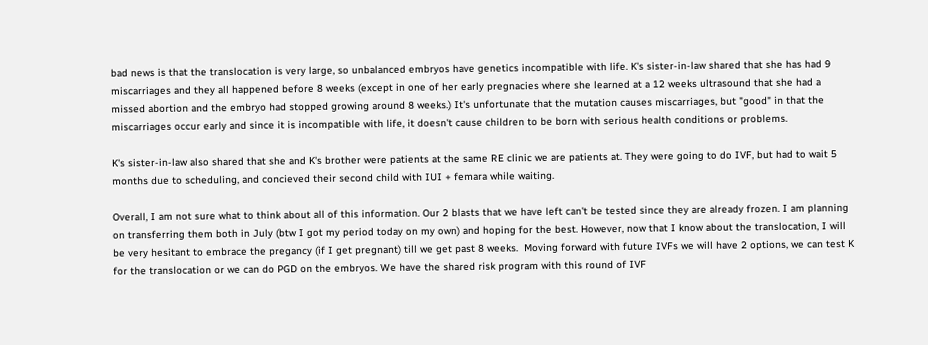bad news is that the translocation is very large, so unbalanced embryos have genetics incompatible with life. K's sister-in-law shared that she has had 9 miscarriages and they all happened before 8 weeks (except in one of her early pregnacies where she learned at a 12 weeks ultrasound that she had a missed abortion and the embryo had stopped growing around 8 weeks.) It's unfortunate that the mutation causes miscarriages, but "good" in that the miscarriages occur early and since it is incompatible with life, it doesn't cause children to be born with serious health conditions or problems.

K's sister-in-law also shared that she and K's brother were patients at the same RE clinic we are patients at. They were going to do IVF, but had to wait 5 months due to scheduling, and concieved their second child with IUI + femara while waiting.

Overall, I am not sure what to think about all of this information. Our 2 blasts that we have left can't be tested since they are already frozen. I am planning on transferring them both in July (btw I got my period today on my own) and hoping for the best. However, now that I know about the translocation, I will be very hesitant to embrace the pregancy (if I get pregnant) till we get past 8 weeks.  Moving forward with future IVFs we will have 2 options, we can test K for the translocation or we can do PGD on the embryos. We have the shared risk program with this round of IVF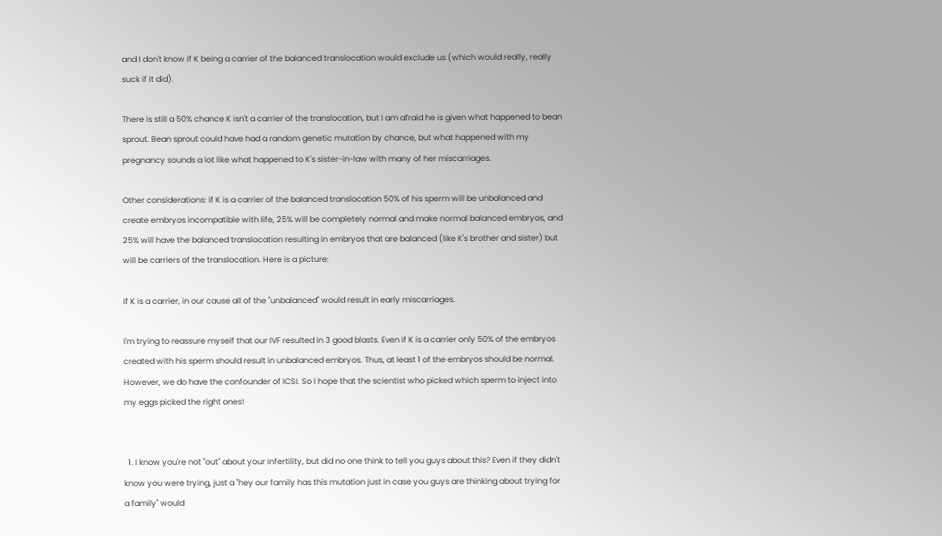and I don't know if K being a carrier of the balanced translocation would exclude us (which would really, really suck if it did).

There is still a 50% chance K isn't a carrier of the translocation, but I am afraid he is given what happened to bean sprout. Bean sprout could have had a random genetic mutation by chance, but what happened with my pregnancy sounds a lot like what happened to K's sister-in-law with many of her miscarriages.

Other considerations: if K is a carrier of the balanced translocation 50% of his sperm will be unbalanced and create embryos incompatible with life, 25% will be completely normal and make normal balanced embryos, and 25% will have the balanced translocation resulting in embryos that are balanced (like K's brother and sister) but will be carriers of the translocation. Here is a picture:

If K is a carrier, in our cause all of the "unbalanced" would result in early miscarriages.

I'm trying to reassure myself that our IVF resulted in 3 good blasts. Even if K is a carrier only 50% of the embryos created with his sperm should result in unbalanced embryos. Thus, at least 1 of the embryos should be normal. However, we do have the confounder of ICSI. So I hope that the scientist who picked which sperm to inject into my eggs picked the right ones!


  1. I know you're not "out" about your infertility, but did no one think to tell you guys about this? Even if they didn't know you were trying, just a "hey our family has this mutation just in case you guys are thinking about trying for a family" would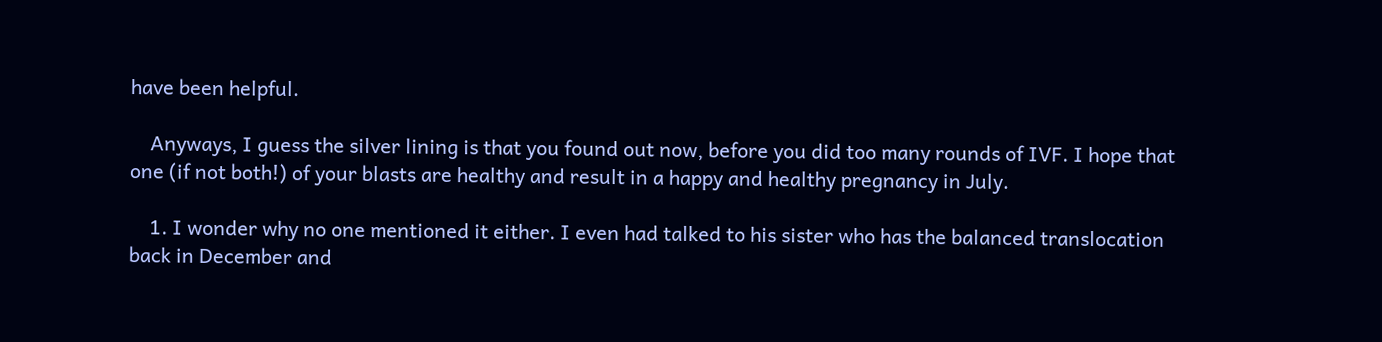have been helpful.

    Anyways, I guess the silver lining is that you found out now, before you did too many rounds of IVF. I hope that one (if not both!) of your blasts are healthy and result in a happy and healthy pregnancy in July.

    1. I wonder why no one mentioned it either. I even had talked to his sister who has the balanced translocation back in December and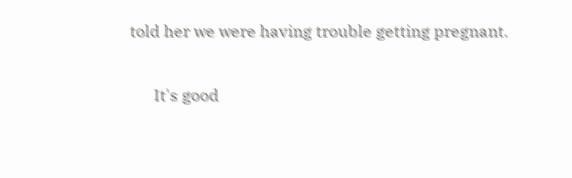told her we were having trouble getting pregnant.

      It's good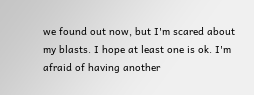we found out now, but I'm scared about my blasts. I hope at least one is ok. I'm afraid of having another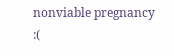nonviable pregnancy :(